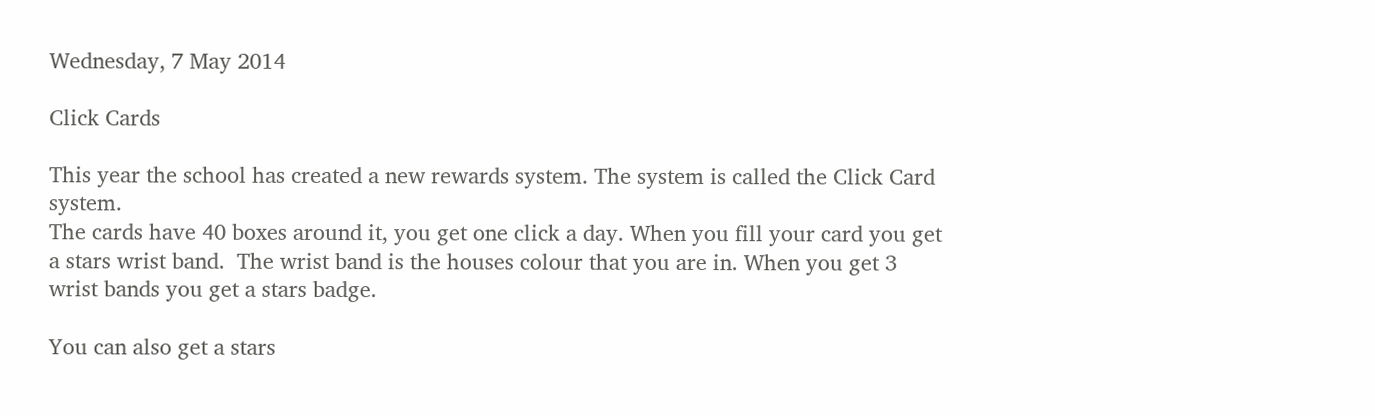Wednesday, 7 May 2014

Click Cards

This year the school has created a new rewards system. The system is called the Click Card system.
The cards have 40 boxes around it, you get one click a day. When you fill your card you get a stars wrist band.  The wrist band is the houses colour that you are in. When you get 3 wrist bands you get a stars badge.

You can also get a stars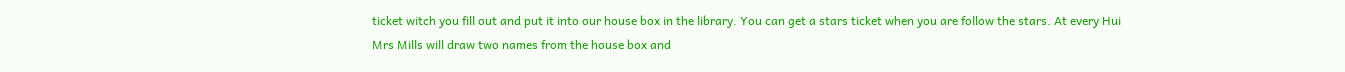ticket witch you fill out and put it into our house box in the library. You can get a stars ticket when you are follow the stars. At every Hui Mrs Mills will draw two names from the house box and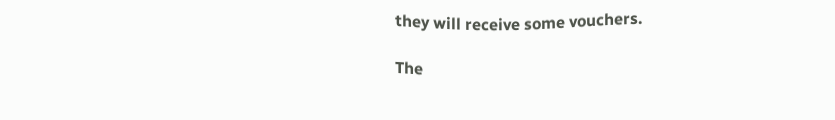they will receive some vouchers.

The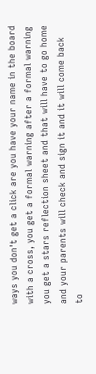ways you don't get a click are you have your name in the board with a cross, you get a formal warning after a formal warning you get a stars reflection sheet and that will have to go home and your parents will check and sign it and it will come back to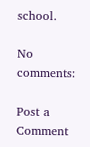school.

No comments:

Post a Comment